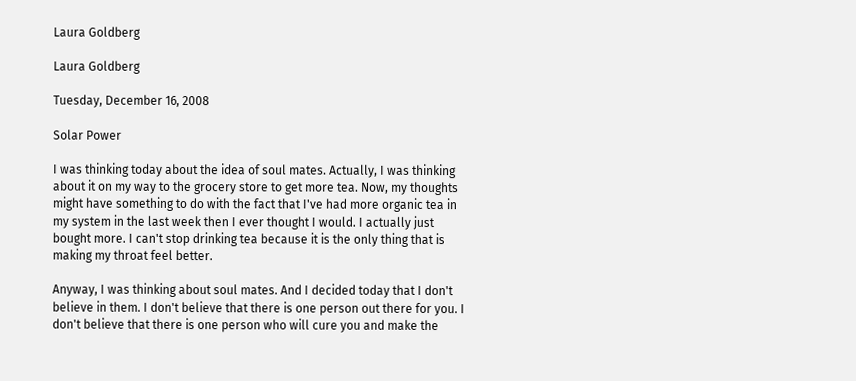Laura Goldberg

Laura Goldberg

Tuesday, December 16, 2008

Solar Power

I was thinking today about the idea of soul mates. Actually, I was thinking about it on my way to the grocery store to get more tea. Now, my thoughts might have something to do with the fact that I've had more organic tea in my system in the last week then I ever thought I would. I actually just bought more. I can't stop drinking tea because it is the only thing that is making my throat feel better.

Anyway, I was thinking about soul mates. And I decided today that I don't believe in them. I don't believe that there is one person out there for you. I don't believe that there is one person who will cure you and make the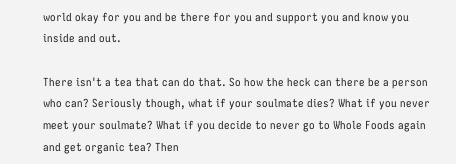world okay for you and be there for you and support you and know you inside and out.

There isn't a tea that can do that. So how the heck can there be a person who can? Seriously though, what if your soulmate dies? What if you never meet your soulmate? What if you decide to never go to Whole Foods again and get organic tea? Then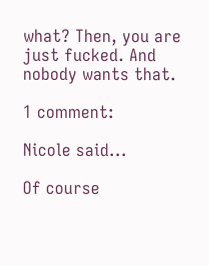what? Then, you are just fucked. And nobody wants that.

1 comment:

Nicole said...

Of course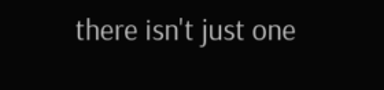there isn't just one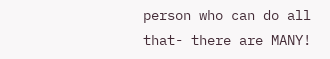person who can do all that- there are MANY!